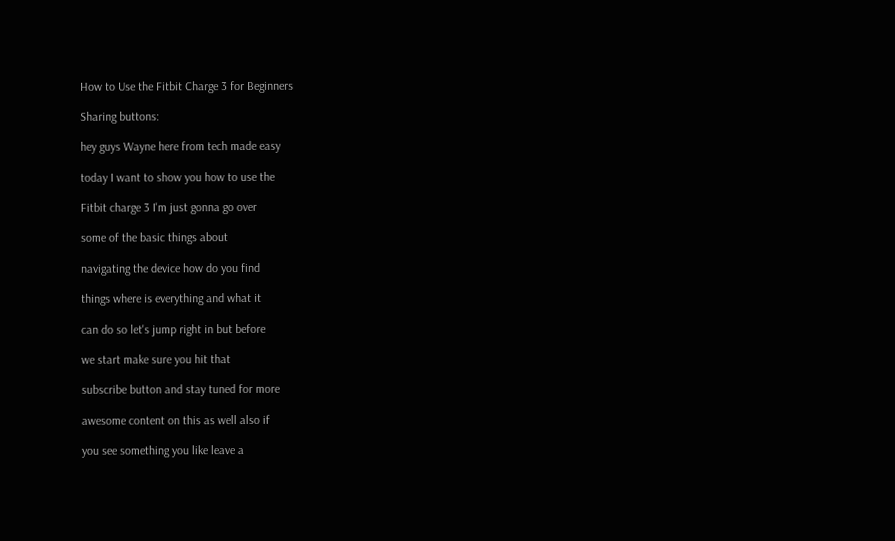How to Use the Fitbit Charge 3 for Beginners

Sharing buttons:

hey guys Wayne here from tech made easy

today I want to show you how to use the

Fitbit charge 3 I'm just gonna go over

some of the basic things about

navigating the device how do you find

things where is everything and what it

can do so let's jump right in but before

we start make sure you hit that

subscribe button and stay tuned for more

awesome content on this as well also if

you see something you like leave a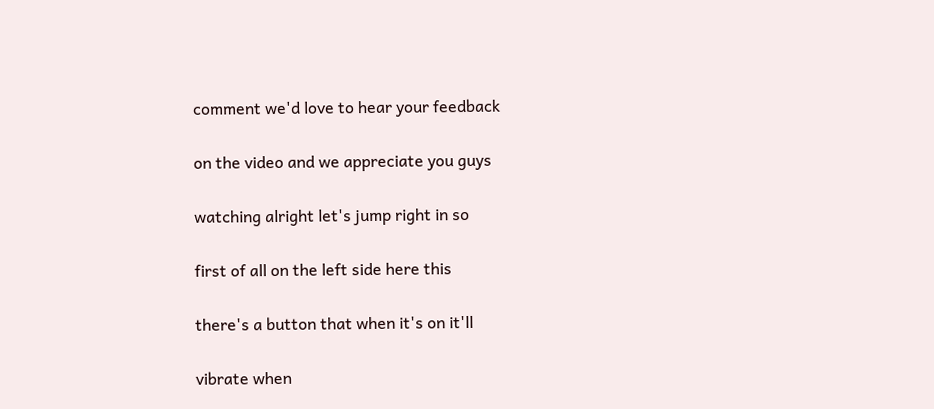comment we'd love to hear your feedback

on the video and we appreciate you guys

watching alright let's jump right in so

first of all on the left side here this

there's a button that when it's on it'll

vibrate when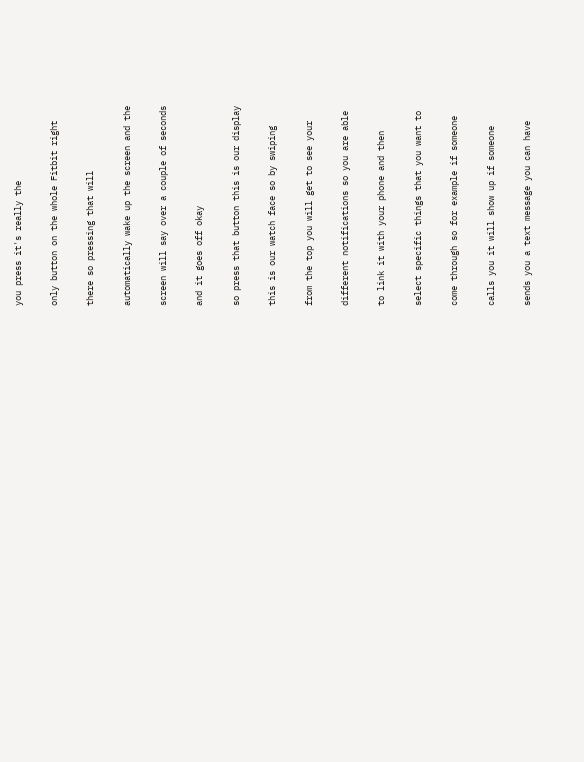you press it's really the

only button on the whole Fitbit right

there so pressing that will

automatically wake up the screen and the

screen will say over a couple of seconds

and it goes off okay

so press that button this is our display

this is our watch face so by swiping

from the top you will get to see your

different notifications so you are able

to link it with your phone and then

select specific things that you want to

come through so for example if someone

calls you it will show up if someone

sends you a text message you can have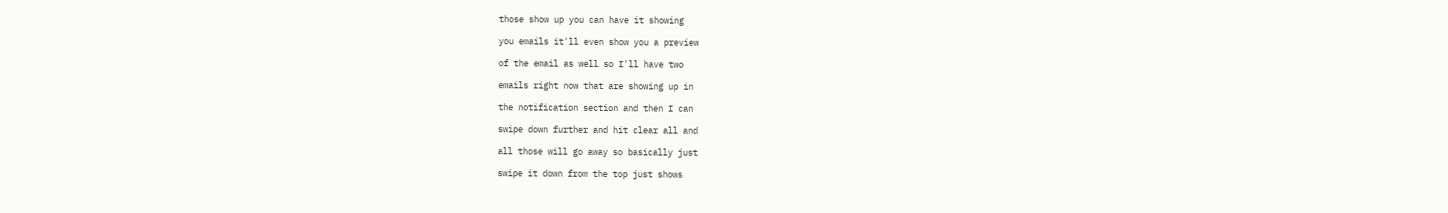those show up you can have it showing

you emails it'll even show you a preview

of the email as well so I'll have two

emails right now that are showing up in

the notification section and then I can

swipe down further and hit clear all and

all those will go away so basically just

swipe it down from the top just shows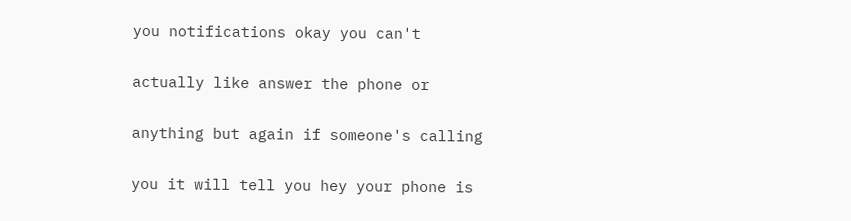you notifications okay you can't

actually like answer the phone or

anything but again if someone's calling

you it will tell you hey your phone is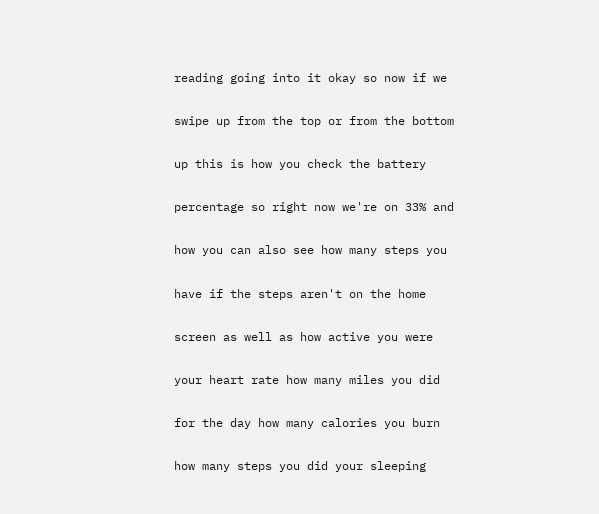reading going into it okay so now if we

swipe up from the top or from the bottom

up this is how you check the battery

percentage so right now we're on 33% and

how you can also see how many steps you

have if the steps aren't on the home

screen as well as how active you were

your heart rate how many miles you did

for the day how many calories you burn

how many steps you did your sleeping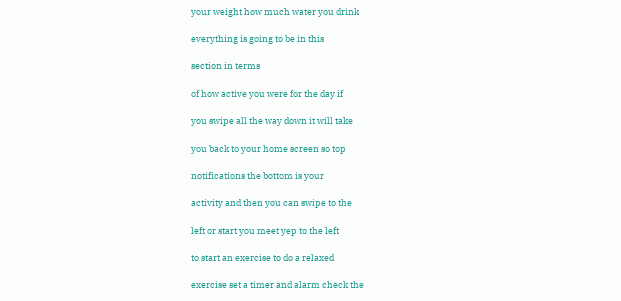your weight how much water you drink

everything is going to be in this

section in terms

of how active you were for the day if

you swipe all the way down it will take

you back to your home screen so top

notifications the bottom is your

activity and then you can swipe to the

left or start you meet yep to the left

to start an exercise to do a relaxed

exercise set a timer and alarm check the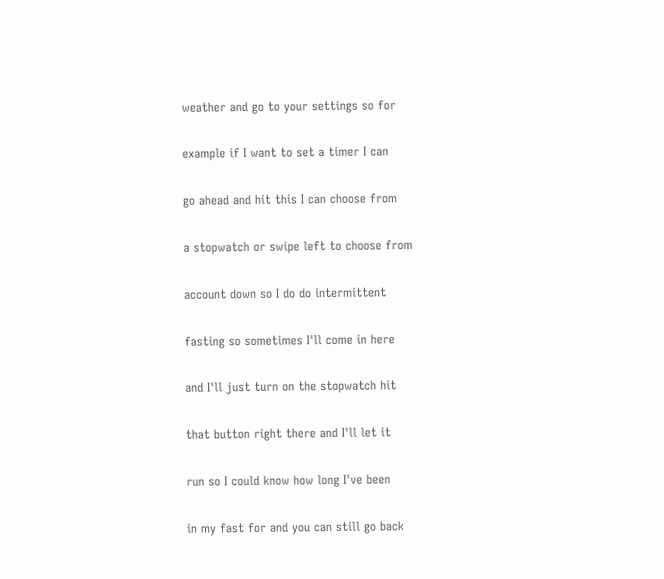weather and go to your settings so for

example if I want to set a timer I can

go ahead and hit this I can choose from

a stopwatch or swipe left to choose from

account down so I do do intermittent

fasting so sometimes I'll come in here

and I'll just turn on the stopwatch hit

that button right there and I'll let it

run so I could know how long I've been

in my fast for and you can still go back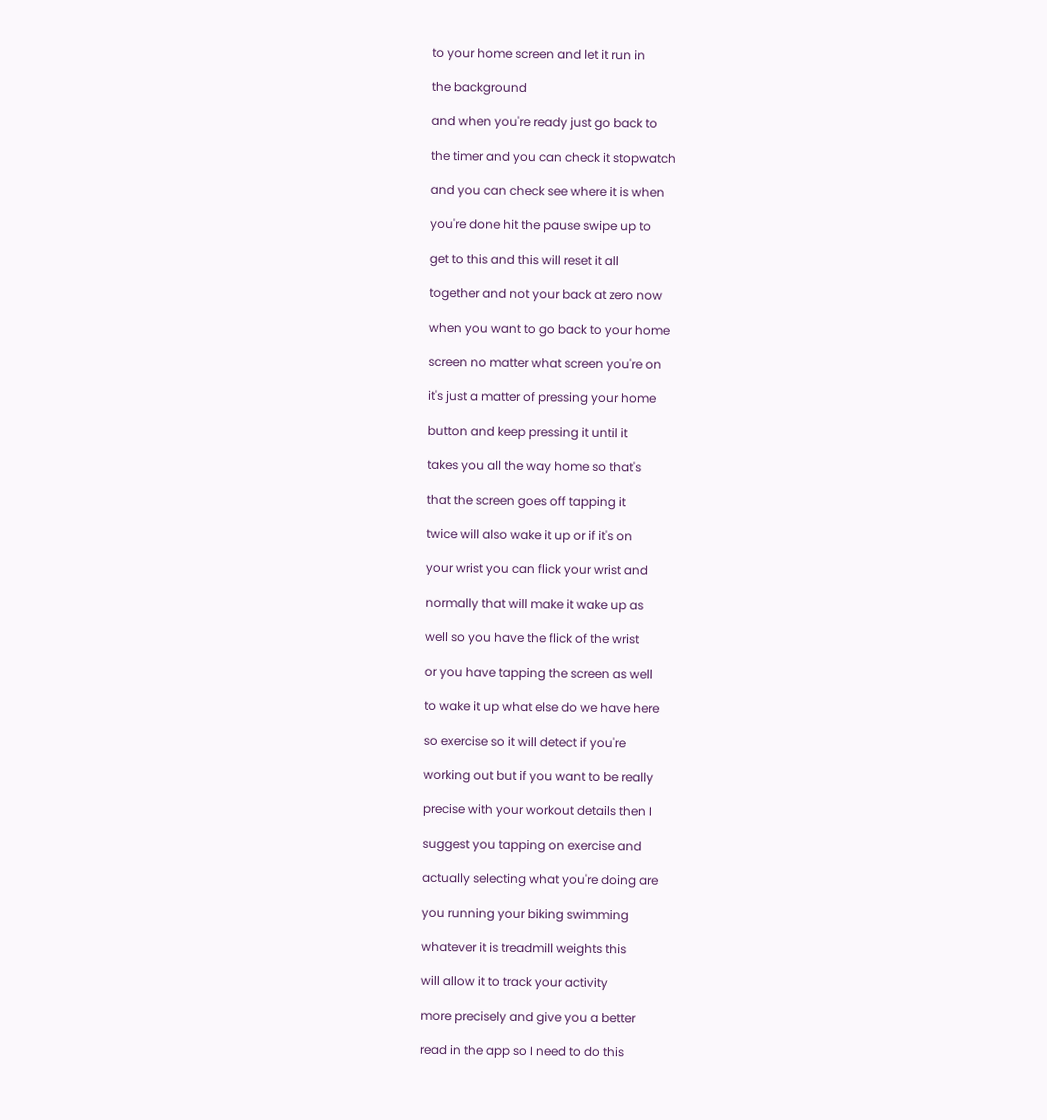to your home screen and let it run in

the background

and when you're ready just go back to

the timer and you can check it stopwatch

and you can check see where it is when

you're done hit the pause swipe up to

get to this and this will reset it all

together and not your back at zero now

when you want to go back to your home

screen no matter what screen you're on

it's just a matter of pressing your home

button and keep pressing it until it

takes you all the way home so that's

that the screen goes off tapping it

twice will also wake it up or if it's on

your wrist you can flick your wrist and

normally that will make it wake up as

well so you have the flick of the wrist

or you have tapping the screen as well

to wake it up what else do we have here

so exercise so it will detect if you're

working out but if you want to be really

precise with your workout details then I

suggest you tapping on exercise and

actually selecting what you're doing are

you running your biking swimming

whatever it is treadmill weights this

will allow it to track your activity

more precisely and give you a better

read in the app so I need to do this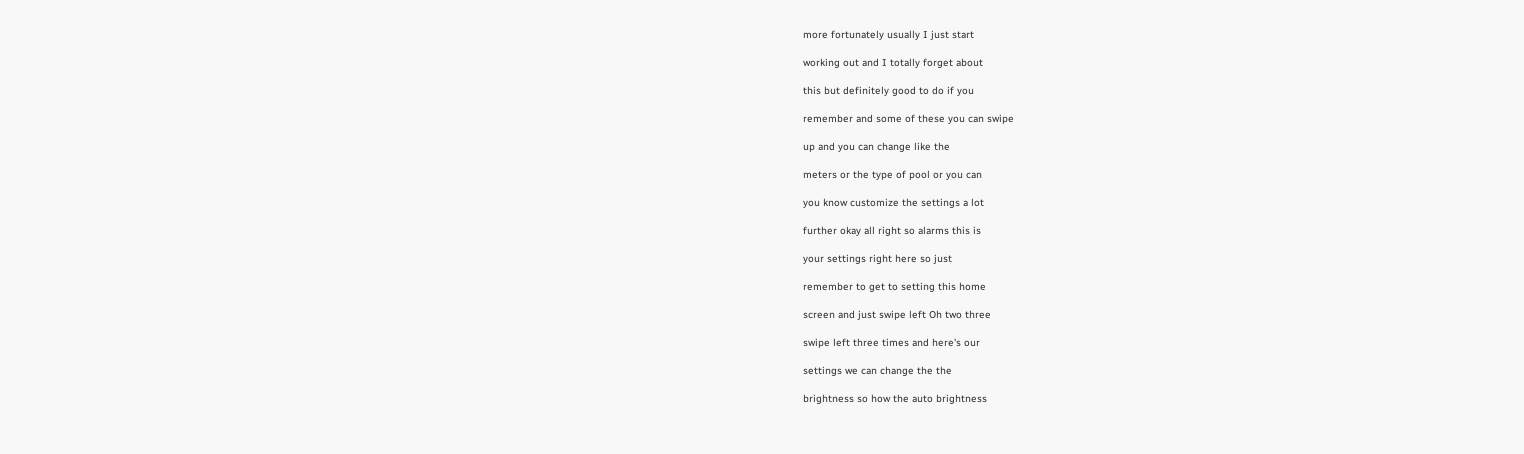more fortunately usually I just start

working out and I totally forget about

this but definitely good to do if you

remember and some of these you can swipe

up and you can change like the

meters or the type of pool or you can

you know customize the settings a lot

further okay all right so alarms this is

your settings right here so just

remember to get to setting this home

screen and just swipe left Oh two three

swipe left three times and here's our

settings we can change the the

brightness so how the auto brightness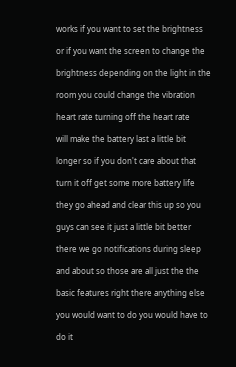works if you want to set the brightness

or if you want the screen to change the

brightness depending on the light in the

room you could change the vibration

heart rate turning off the heart rate

will make the battery last a little bit

longer so if you don't care about that

turn it off get some more battery life

they go ahead and clear this up so you

guys can see it just a little bit better

there we go notifications during sleep

and about so those are all just the the

basic features right there anything else

you would want to do you would have to

do it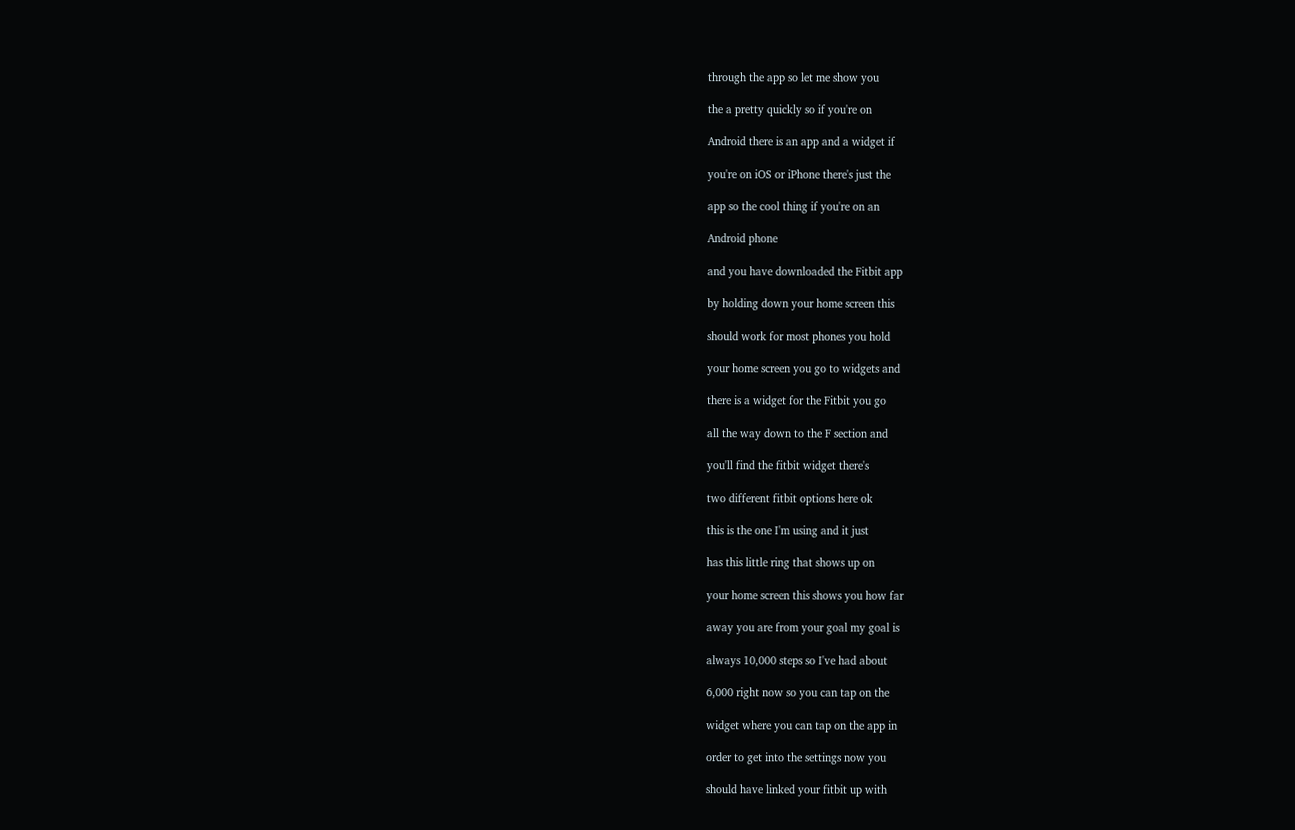through the app so let me show you

the a pretty quickly so if you're on

Android there is an app and a widget if

you're on iOS or iPhone there's just the

app so the cool thing if you're on an

Android phone

and you have downloaded the Fitbit app

by holding down your home screen this

should work for most phones you hold

your home screen you go to widgets and

there is a widget for the Fitbit you go

all the way down to the F section and

you'll find the fitbit widget there's

two different fitbit options here ok

this is the one I'm using and it just

has this little ring that shows up on

your home screen this shows you how far

away you are from your goal my goal is

always 10,000 steps so I've had about

6,000 right now so you can tap on the

widget where you can tap on the app in

order to get into the settings now you

should have linked your fitbit up with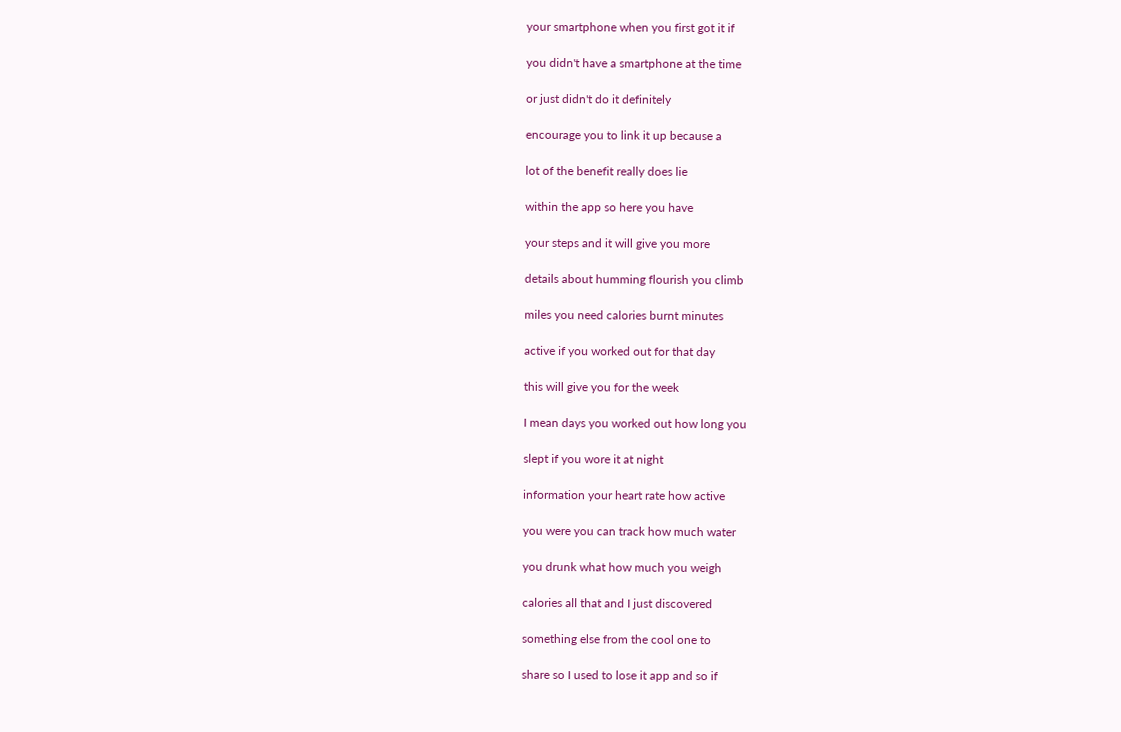your smartphone when you first got it if

you didn't have a smartphone at the time

or just didn't do it definitely

encourage you to link it up because a

lot of the benefit really does lie

within the app so here you have

your steps and it will give you more

details about humming flourish you climb

miles you need calories burnt minutes

active if you worked out for that day

this will give you for the week

I mean days you worked out how long you

slept if you wore it at night

information your heart rate how active

you were you can track how much water

you drunk what how much you weigh

calories all that and I just discovered

something else from the cool one to

share so I used to lose it app and so if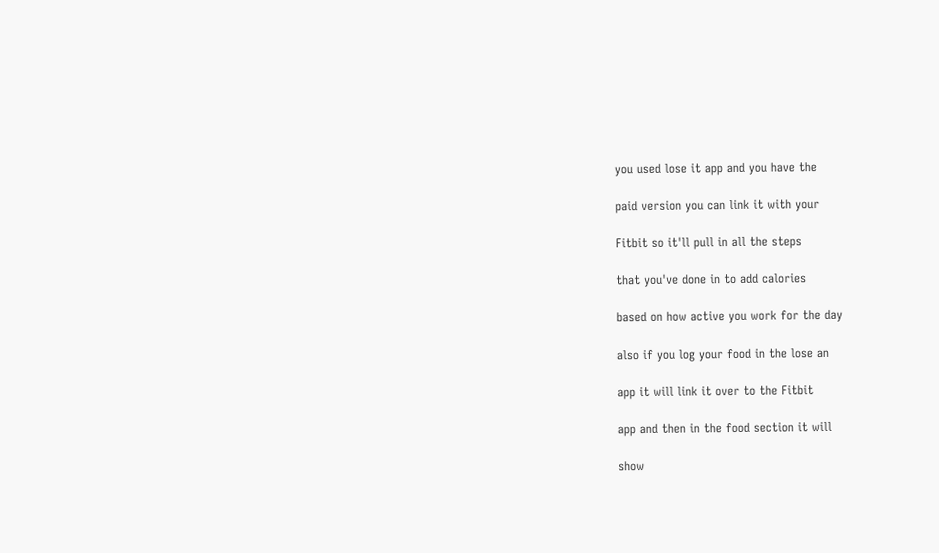you used lose it app and you have the

paid version you can link it with your

Fitbit so it'll pull in all the steps

that you've done in to add calories

based on how active you work for the day

also if you log your food in the lose an

app it will link it over to the Fitbit

app and then in the food section it will

show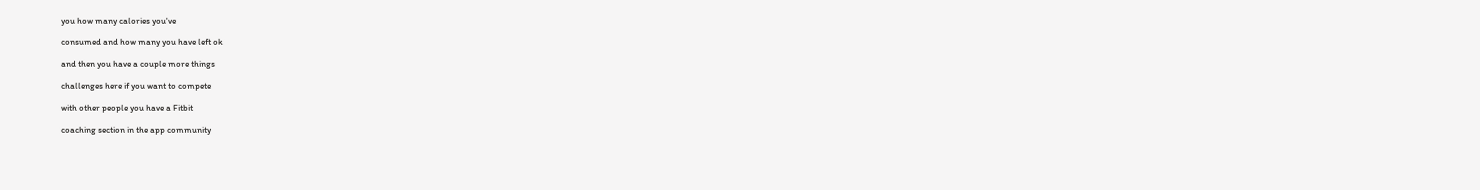you how many calories you've

consumed and how many you have left ok

and then you have a couple more things

challenges here if you want to compete

with other people you have a Fitbit

coaching section in the app community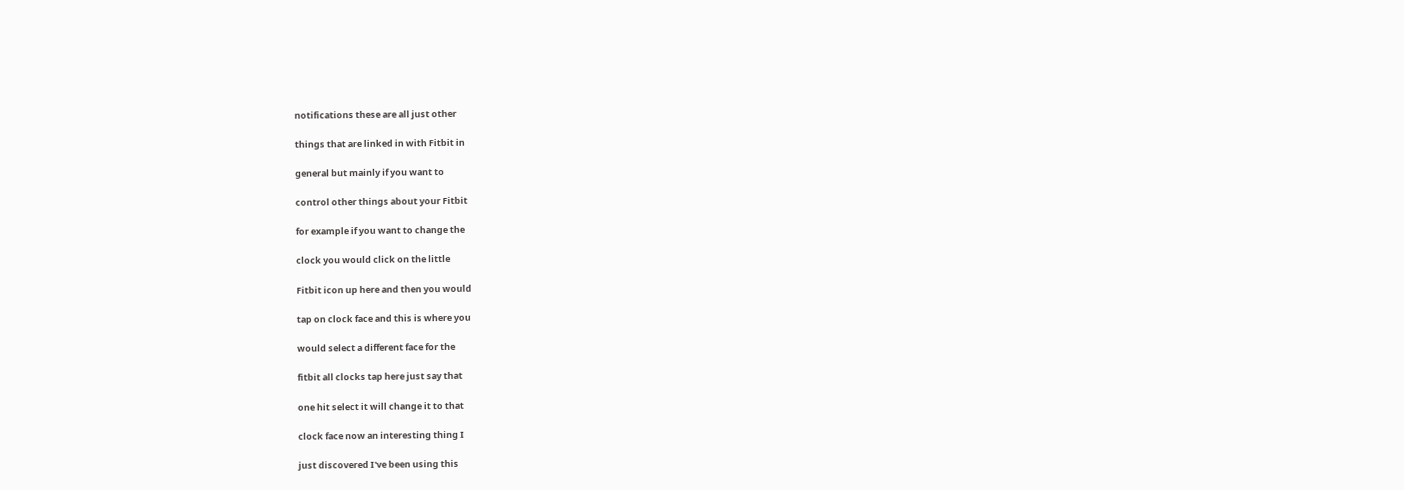notifications these are all just other

things that are linked in with Fitbit in

general but mainly if you want to

control other things about your Fitbit

for example if you want to change the

clock you would click on the little

Fitbit icon up here and then you would

tap on clock face and this is where you

would select a different face for the

fitbit all clocks tap here just say that

one hit select it will change it to that

clock face now an interesting thing I

just discovered I've been using this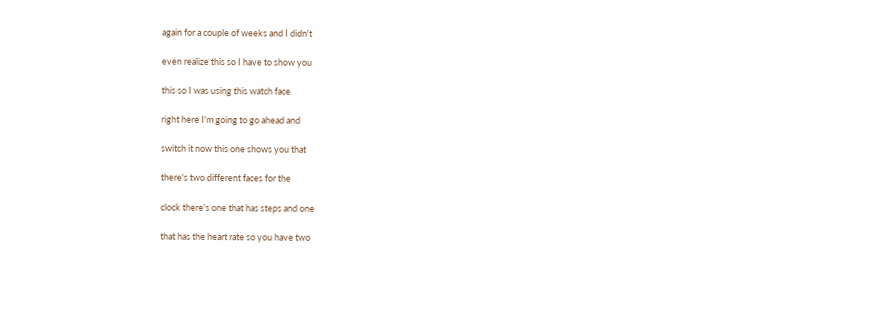again for a couple of weeks and I didn't

even realize this so I have to show you

this so I was using this watch face

right here I'm going to go ahead and

switch it now this one shows you that

there's two different faces for the

clock there's one that has steps and one

that has the heart rate so you have two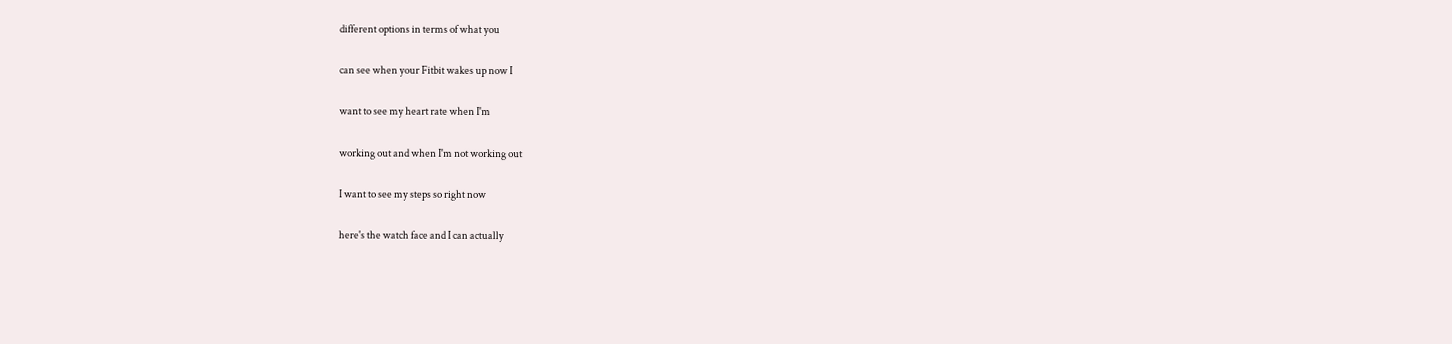different options in terms of what you

can see when your Fitbit wakes up now I

want to see my heart rate when I'm

working out and when I'm not working out

I want to see my steps so right now

here's the watch face and I can actually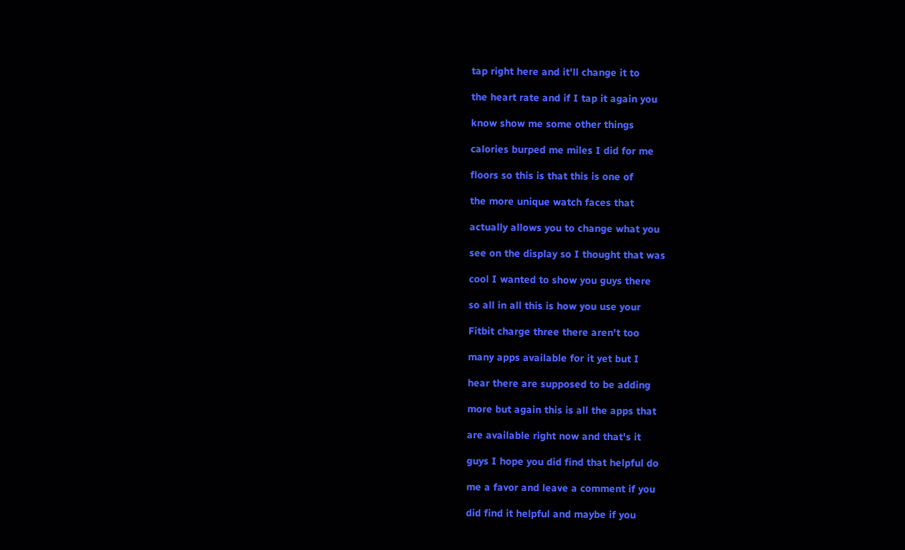tap right here and it'll change it to

the heart rate and if I tap it again you

know show me some other things

calories burped me miles I did for me

floors so this is that this is one of

the more unique watch faces that

actually allows you to change what you

see on the display so I thought that was

cool I wanted to show you guys there

so all in all this is how you use your

Fitbit charge three there aren't too

many apps available for it yet but I

hear there are supposed to be adding

more but again this is all the apps that

are available right now and that's it

guys I hope you did find that helpful do

me a favor and leave a comment if you

did find it helpful and maybe if you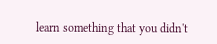learn something that you didn't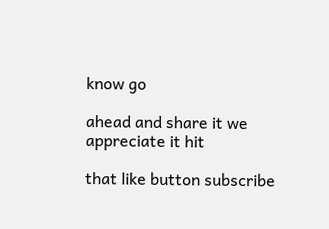know go

ahead and share it we appreciate it hit

that like button subscribe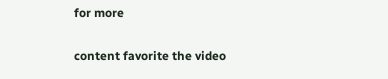for more

content favorite the video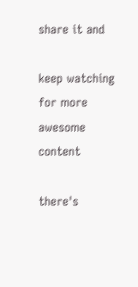share it and

keep watching for more awesome content

there's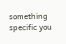something specific you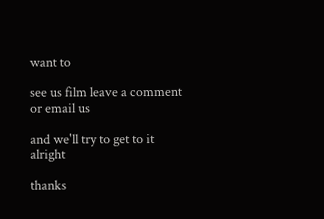want to

see us film leave a comment or email us

and we'll try to get to it alright

thanks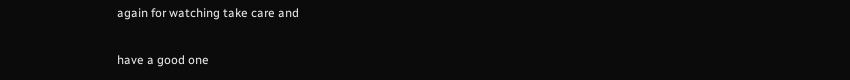again for watching take care and

have a good one